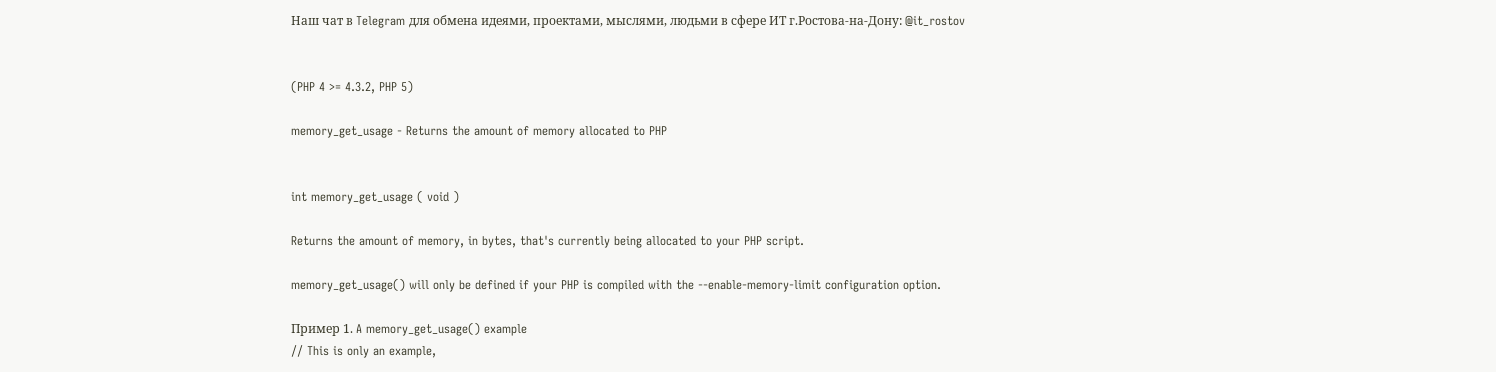Наш чат в Telegram для обмена идеями, проектами, мыслями, людьми в сфере ИТ г.Ростова-на-Дону: @it_rostov


(PHP 4 >= 4.3.2, PHP 5)

memory_get_usage - Returns the amount of memory allocated to PHP


int memory_get_usage ( void )

Returns the amount of memory, in bytes, that's currently being allocated to your PHP script.

memory_get_usage() will only be defined if your PHP is compiled with the --enable-memory-limit configuration option.

Пример 1. A memory_get_usage() example
// This is only an example,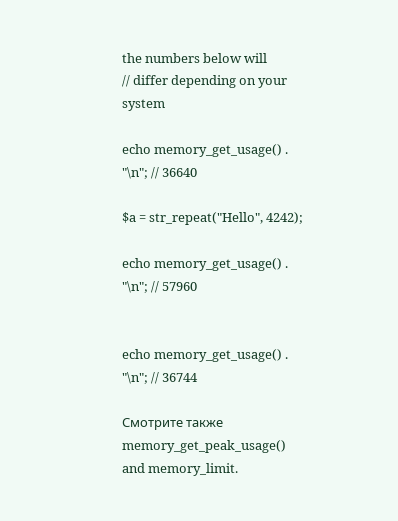the numbers below will
// differ depending on your system

echo memory_get_usage() . "\n"; // 36640

$a = str_repeat("Hello", 4242);

echo memory_get_usage() . "\n"; // 57960


echo memory_get_usage() . "\n"; // 36744

Смотрите также memory_get_peak_usage() and memory_limit.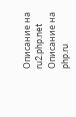Описание на ru2.php.net
Описание на php.ru